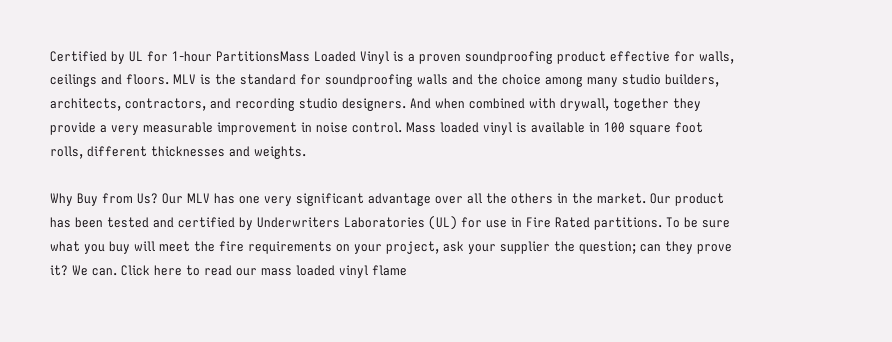Certified by UL for 1-hour PartitionsMass Loaded Vinyl is a proven soundproofing product effective for walls, ceilings and floors. MLV is the standard for soundproofing walls and the choice among many studio builders, architects, contractors, and recording studio designers. And when combined with drywall, together they provide a very measurable improvement in noise control. Mass loaded vinyl is available in 100 square foot rolls, different thicknesses and weights.

Why Buy from Us? Our MLV has one very significant advantage over all the others in the market. Our product has been tested and certified by Underwriters Laboratories (UL) for use in Fire Rated partitions. To be sure what you buy will meet the fire requirements on your project, ask your supplier the question; can they prove it? We can. Click here to read our mass loaded vinyl flame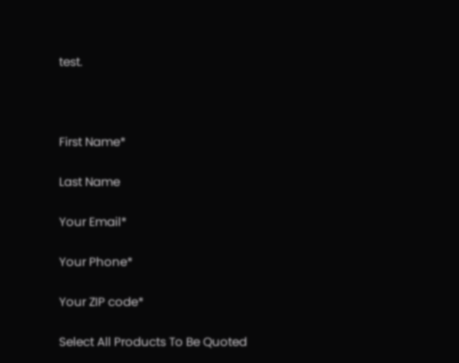test.



First Name*

Last Name

Your Email*

Your Phone*

Your ZIP code*

Select All Products To Be Quoted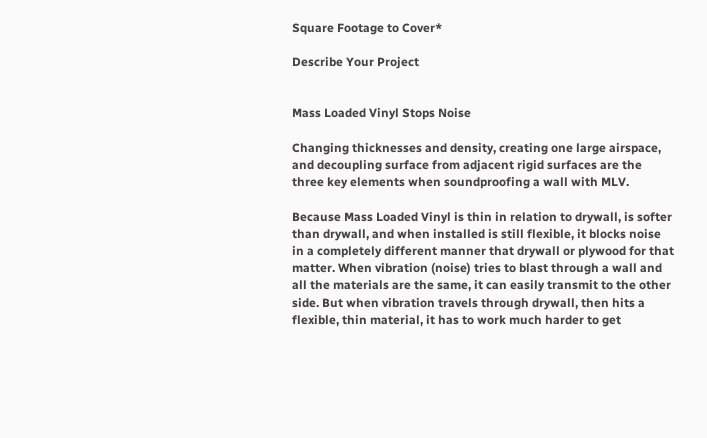Square Footage to Cover*

Describe Your Project


Mass Loaded Vinyl Stops Noise

Changing thicknesses and density, creating one large airspace, and decoupling surface from adjacent rigid surfaces are the three key elements when soundproofing a wall with MLV.

Because Mass Loaded Vinyl is thin in relation to drywall, is softer than drywall, and when installed is still flexible, it blocks noise in a completely different manner that drywall or plywood for that matter. When vibration (noise) tries to blast through a wall and all the materials are the same, it can easily transmit to the other side. But when vibration travels through drywall, then hits a flexible, thin material, it has to work much harder to get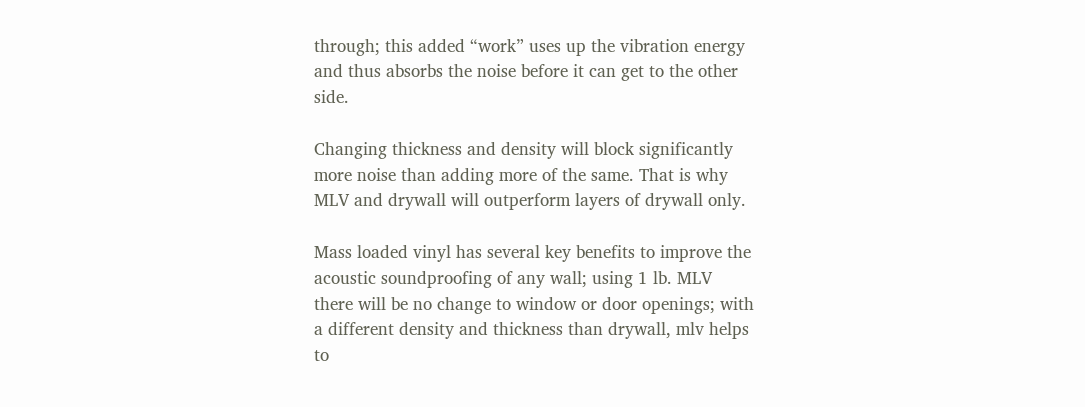through; this added “work” uses up the vibration energy and thus absorbs the noise before it can get to the other side.

Changing thickness and density will block significantly more noise than adding more of the same. That is why MLV and drywall will outperform layers of drywall only.

Mass loaded vinyl has several key benefits to improve the acoustic soundproofing of any wall; using 1 lb. MLV there will be no change to window or door openings; with a different density and thickness than drywall, mlv helps to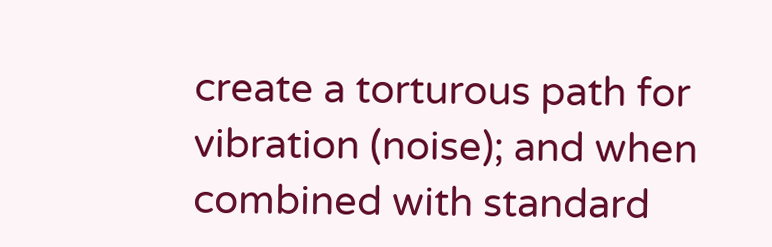create a torturous path for vibration (noise); and when combined with standard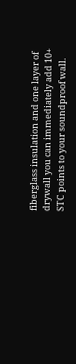fiberglass insulation and one layer of drywall you can immediately add 10+ STC points to your soundproof wall.